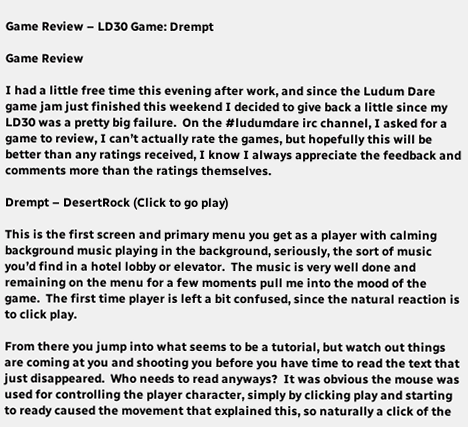Game Review – LD30 Game: Drempt

Game Review

I had a little free time this evening after work, and since the Ludum Dare game jam just finished this weekend I decided to give back a little since my LD30 was a pretty big failure.  On the #ludumdare irc channel, I asked for a game to review, I can’t actually rate the games, but hopefully this will be better than any ratings received, I know I always appreciate the feedback and comments more than the ratings themselves.

Drempt – DesertRock (Click to go play)

This is the first screen and primary menu you get as a player with calming background music playing in the background, seriously, the sort of music you’d find in a hotel lobby or elevator.  The music is very well done and remaining on the menu for a few moments pull me into the mood of the game.  The first time player is left a bit confused, since the natural reaction is to click play.

From there you jump into what seems to be a tutorial, but watch out things are coming at you and shooting you before you have time to read the text that just disappeared.  Who needs to read anyways?  It was obvious the mouse was used for controlling the player character, simply by clicking play and starting to ready caused the movement that explained this, so naturally a click of the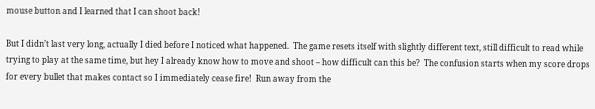mouse button and I learned that I can shoot back!

But I didn’t last very long, actually I died before I noticed what happened.  The game resets itself with slightly different text, still difficult to read while trying to play at the same time, but hey I already know how to move and shoot – how difficult can this be?  The confusion starts when my score drops for every bullet that makes contact so I immediately cease fire!  Run away from the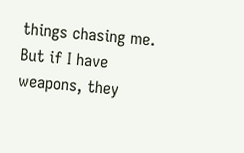things chasing me.  But if I have weapons, they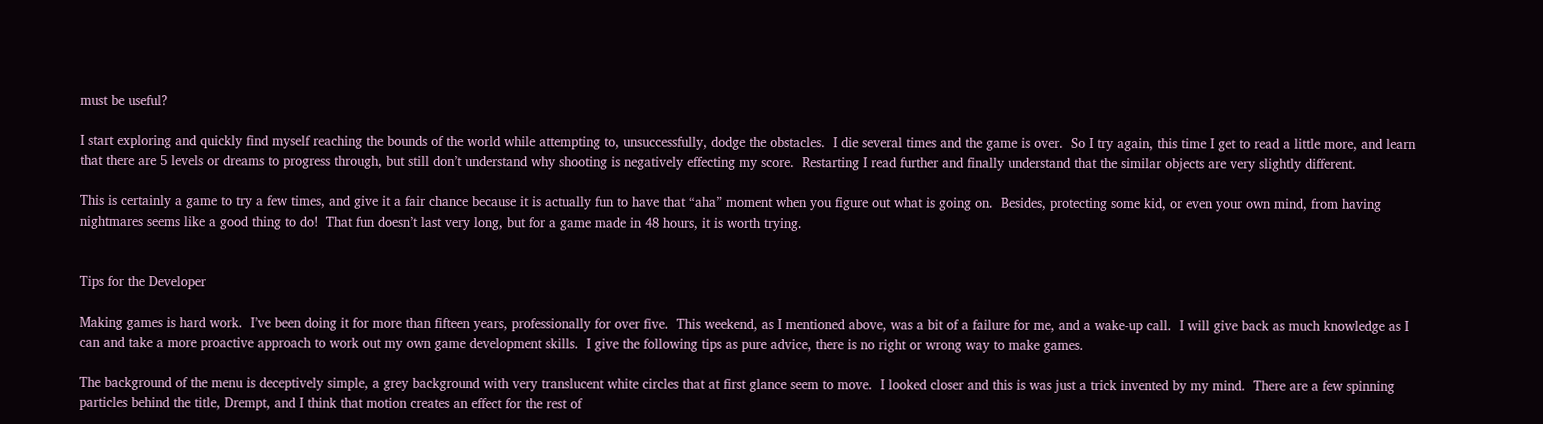must be useful?

I start exploring and quickly find myself reaching the bounds of the world while attempting to, unsuccessfully, dodge the obstacles.  I die several times and the game is over.  So I try again, this time I get to read a little more, and learn that there are 5 levels or dreams to progress through, but still don’t understand why shooting is negatively effecting my score.  Restarting I read further and finally understand that the similar objects are very slightly different.

This is certainly a game to try a few times, and give it a fair chance because it is actually fun to have that “aha” moment when you figure out what is going on.  Besides, protecting some kid, or even your own mind, from having nightmares seems like a good thing to do!  That fun doesn’t last very long, but for a game made in 48 hours, it is worth trying.


Tips for the Developer

Making games is hard work.  I’ve been doing it for more than fifteen years, professionally for over five.  This weekend, as I mentioned above, was a bit of a failure for me, and a wake-up call.  I will give back as much knowledge as I can and take a more proactive approach to work out my own game development skills.  I give the following tips as pure advice, there is no right or wrong way to make games.

The background of the menu is deceptively simple, a grey background with very translucent white circles that at first glance seem to move.  I looked closer and this is was just a trick invented by my mind.  There are a few spinning particles behind the title, Drempt, and I think that motion creates an effect for the rest of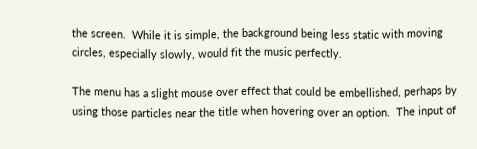the screen.  While it is simple, the background being less static with moving circles, especially slowly, would fit the music perfectly.

The menu has a slight mouse over effect that could be embellished, perhaps by using those particles near the title when hovering over an option.  The input of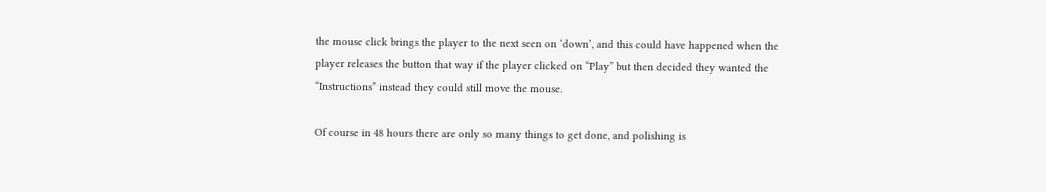the mouse click brings the player to the next seen on ‘down’, and this could have happened when the player releases the button that way if the player clicked on “Play” but then decided they wanted the “Instructions” instead they could still move the mouse.

Of course in 48 hours there are only so many things to get done, and polishing is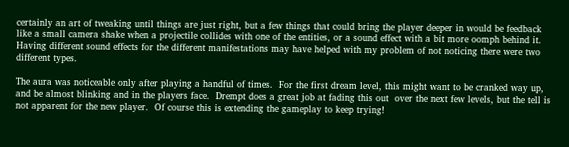certainly an art of tweaking until things are just right, but a few things that could bring the player deeper in would be feedback like a small camera shake when a projectile collides with one of the entities, or a sound effect with a bit more oomph behind it.  Having different sound effects for the different manifestations may have helped with my problem of not noticing there were two different types.

The aura was noticeable only after playing a handful of times.  For the first dream level, this might want to be cranked way up, and be almost blinking and in the players face.  Drempt does a great job at fading this out  over the next few levels, but the tell is not apparent for the new player.  Of course this is extending the gameplay to keep trying!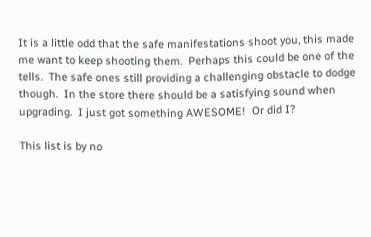It is a little odd that the safe manifestations shoot you, this made me want to keep shooting them.  Perhaps this could be one of the tells.  The safe ones still providing a challenging obstacle to dodge though.  In the store there should be a satisfying sound when upgrading.  I just got something AWESOME!  Or did I?

This list is by no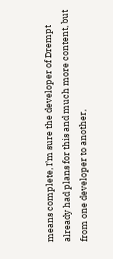means complete, I’m sure the developer of Drempt already had plans for this and much more content, but from one developer to another,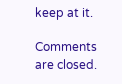keep at it.

Comments are closed.